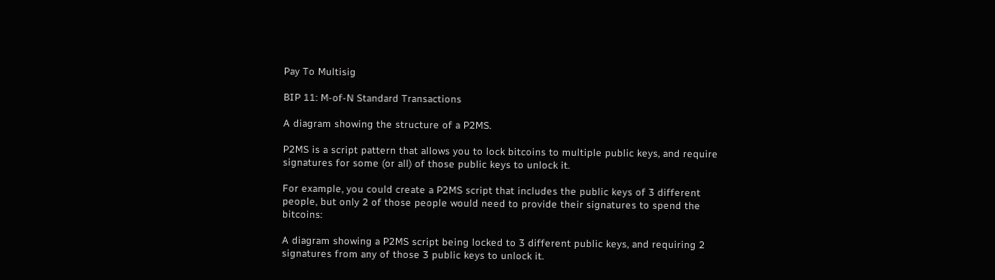Pay To Multisig

BIP 11: M-of-N Standard Transactions

A diagram showing the structure of a P2MS.

P2MS is a script pattern that allows you to lock bitcoins to multiple public keys, and require signatures for some (or all) of those public keys to unlock it.

For example, you could create a P2MS script that includes the public keys of 3 different people, but only 2 of those people would need to provide their signatures to spend the bitcoins:

A diagram showing a P2MS script being locked to 3 different public keys, and requiring 2 signatures from any of those 3 public keys to unlock it.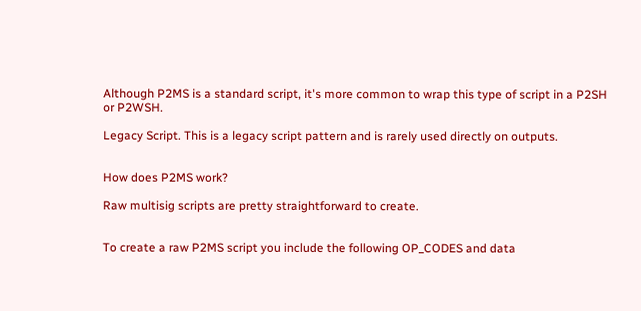Although P2MS is a standard script, it's more common to wrap this type of script in a P2SH or P2WSH.

Legacy Script. This is a legacy script pattern and is rarely used directly on outputs.


How does P2MS work?

Raw multisig scripts are pretty straightforward to create.


To create a raw P2MS script you include the following OP_CODES and data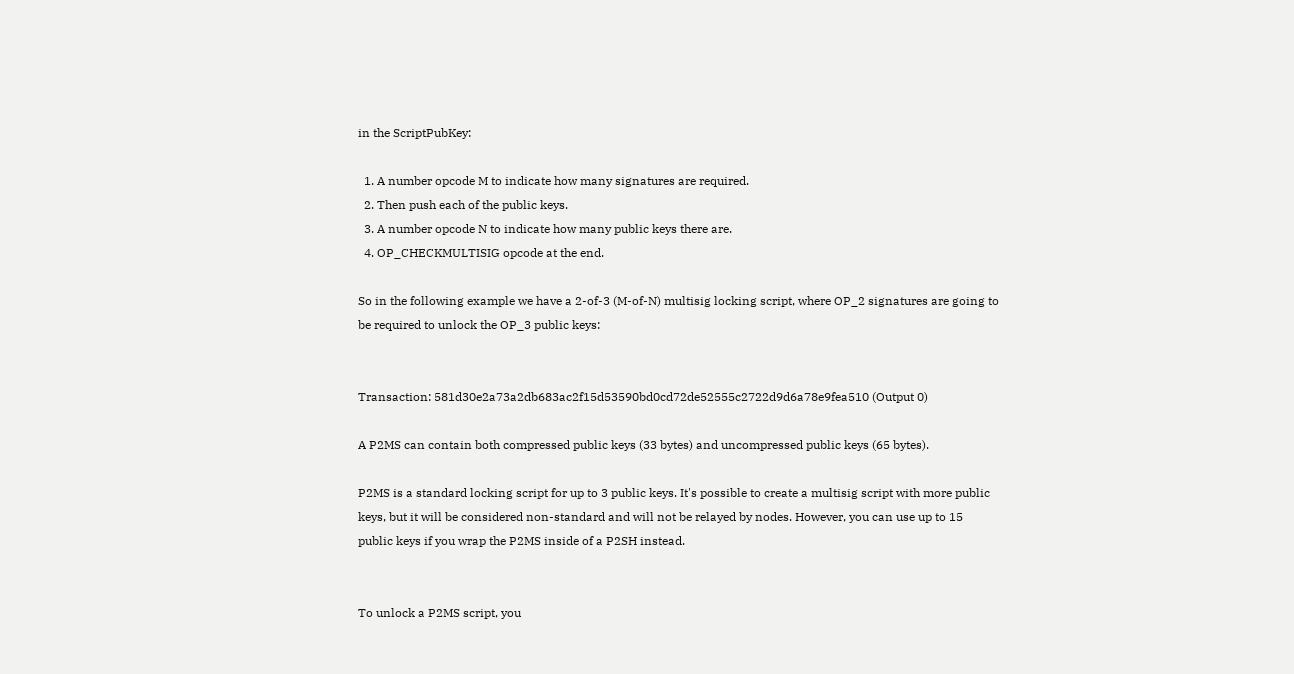in the ScriptPubKey:

  1. A number opcode M to indicate how many signatures are required.
  2. Then push each of the public keys.
  3. A number opcode N to indicate how many public keys there are.
  4. OP_CHECKMULTISIG opcode at the end.

So in the following example we have a 2-of-3 (M-of-N) multisig locking script, where OP_2 signatures are going to be required to unlock the OP_3 public keys:


Transaction: 581d30e2a73a2db683ac2f15d53590bd0cd72de52555c2722d9d6a78e9fea510 (Output 0)

A P2MS can contain both compressed public keys (33 bytes) and uncompressed public keys (65 bytes).

P2MS is a standard locking script for up to 3 public keys. It's possible to create a multisig script with more public keys, but it will be considered non-standard and will not be relayed by nodes. However, you can use up to 15 public keys if you wrap the P2MS inside of a P2SH instead.


To unlock a P2MS script, you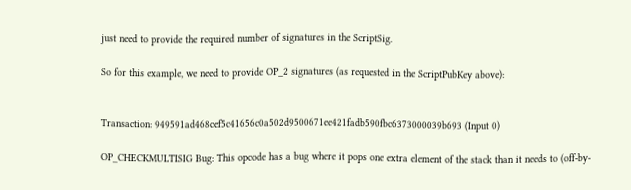just need to provide the required number of signatures in the ScriptSig.

So for this example, we need to provide OP_2 signatures (as requested in the ScriptPubKey above):


Transaction: 949591ad468cef5c41656c0a502d9500671ee421fadb590fbc6373000039b693 (Input 0)

OP_CHECKMULTISIG Bug: This opcode has a bug where it pops one extra element of the stack than it needs to (off-by-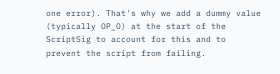one error). That's why we add a dummy value (typically OP_O) at the start of the ScriptSig to account for this and to prevent the script from failing.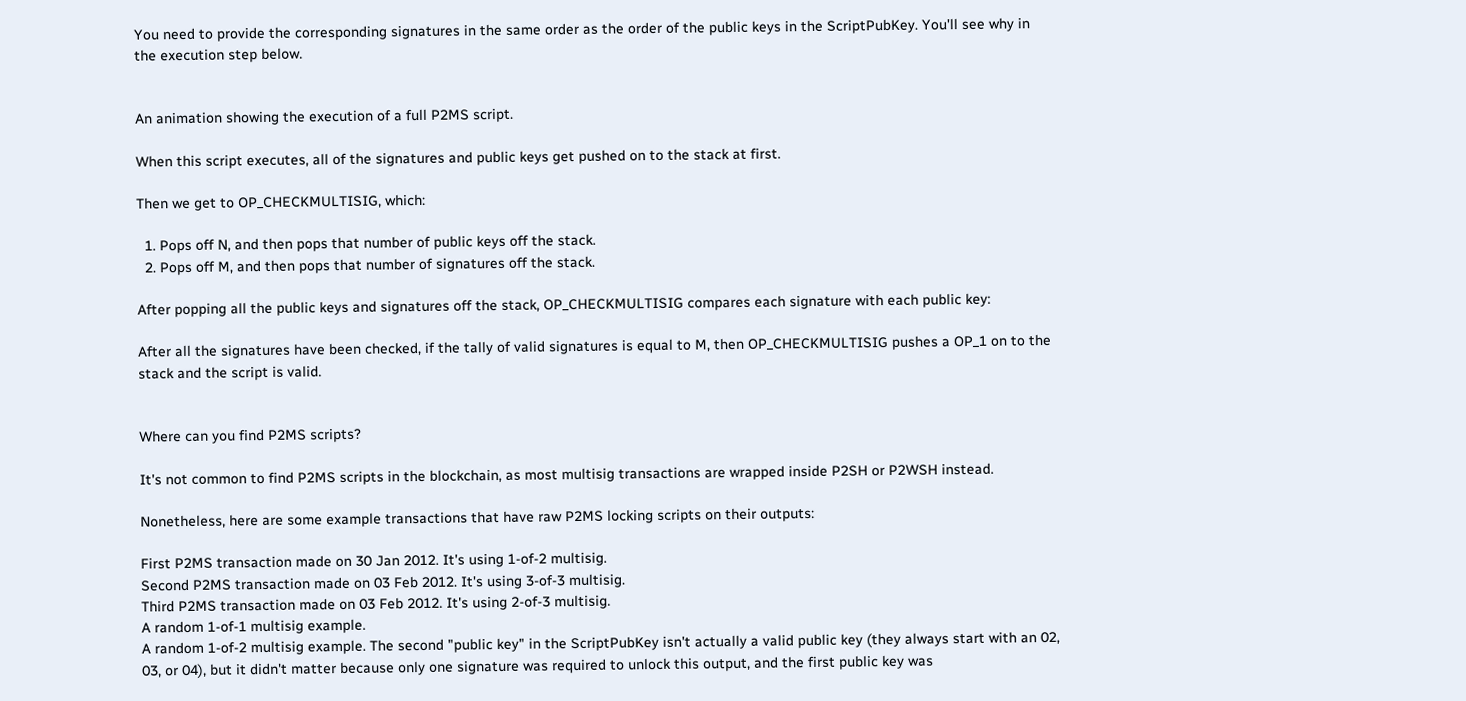You need to provide the corresponding signatures in the same order as the order of the public keys in the ScriptPubKey. You'll see why in the execution step below.


An animation showing the execution of a full P2MS script.

When this script executes, all of the signatures and public keys get pushed on to the stack at first.

Then we get to OP_CHECKMULTISIG, which:

  1. Pops off N, and then pops that number of public keys off the stack.
  2. Pops off M, and then pops that number of signatures off the stack.

After popping all the public keys and signatures off the stack, OP_CHECKMULTISIG compares each signature with each public key:

After all the signatures have been checked, if the tally of valid signatures is equal to M, then OP_CHECKMULTISIG pushes a OP_1 on to the stack and the script is valid.


Where can you find P2MS scripts?

It's not common to find P2MS scripts in the blockchain, as most multisig transactions are wrapped inside P2SH or P2WSH instead.

Nonetheless, here are some example transactions that have raw P2MS locking scripts on their outputs:

First P2MS transaction made on 30 Jan 2012. It's using 1-of-2 multisig.
Second P2MS transaction made on 03 Feb 2012. It's using 3-of-3 multisig.
Third P2MS transaction made on 03 Feb 2012. It's using 2-of-3 multisig.
A random 1-of-1 multisig example.
A random 1-of-2 multisig example. The second "public key" in the ScriptPubKey isn't actually a valid public key (they always start with an 02, 03, or 04), but it didn't matter because only one signature was required to unlock this output, and the first public key was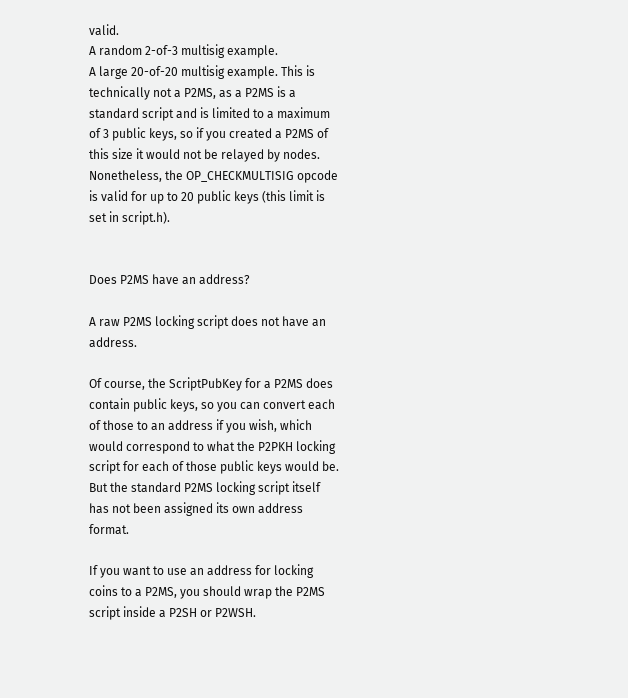valid.
A random 2-of-3 multisig example.
A large 20-of-20 multisig example. This is technically not a P2MS, as a P2MS is a standard script and is limited to a maximum of 3 public keys, so if you created a P2MS of this size it would not be relayed by nodes. Nonetheless, the OP_CHECKMULTISIG opcode is valid for up to 20 public keys (this limit is set in script.h).


Does P2MS have an address?

A raw P2MS locking script does not have an address.

Of course, the ScriptPubKey for a P2MS does contain public keys, so you can convert each of those to an address if you wish, which would correspond to what the P2PKH locking script for each of those public keys would be. But the standard P2MS locking script itself has not been assigned its own address format.

If you want to use an address for locking coins to a P2MS, you should wrap the P2MS script inside a P2SH or P2WSH.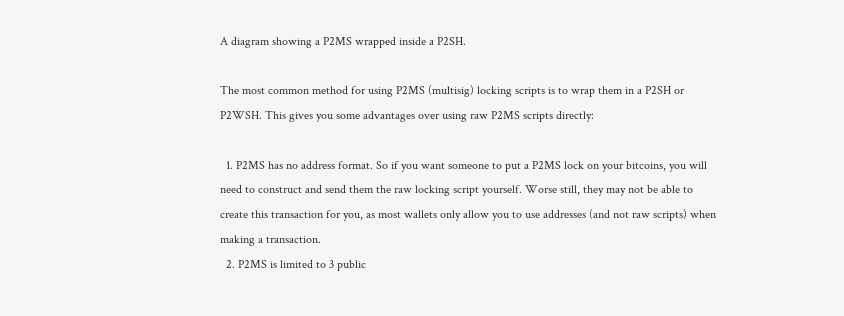A diagram showing a P2MS wrapped inside a P2SH.

The most common method for using P2MS (multisig) locking scripts is to wrap them in a P2SH or P2WSH. This gives you some advantages over using raw P2MS scripts directly:

  1. P2MS has no address format. So if you want someone to put a P2MS lock on your bitcoins, you will need to construct and send them the raw locking script yourself. Worse still, they may not be able to create this transaction for you, as most wallets only allow you to use addresses (and not raw scripts) when making a transaction.
  2. P2MS is limited to 3 public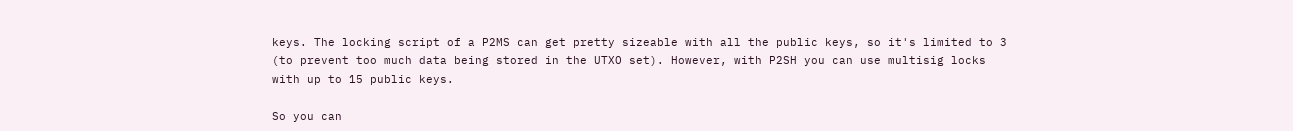keys. The locking script of a P2MS can get pretty sizeable with all the public keys, so it's limited to 3 (to prevent too much data being stored in the UTXO set). However, with P2SH you can use multisig locks with up to 15 public keys.

So you can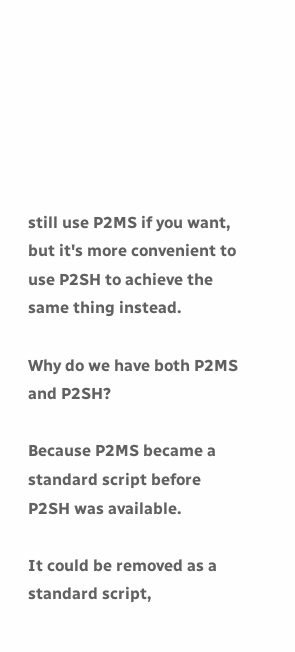still use P2MS if you want, but it's more convenient to use P2SH to achieve the same thing instead.

Why do we have both P2MS and P2SH?

Because P2MS became a standard script before P2SH was available.

It could be removed as a standard script,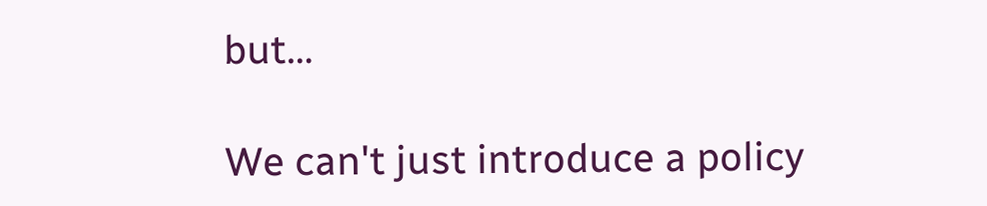but…

We can't just introduce a policy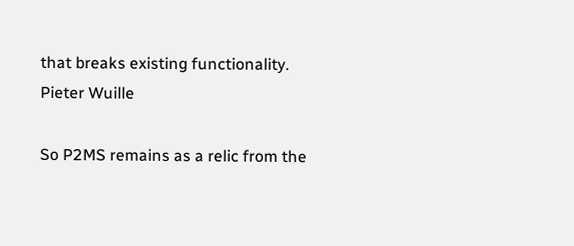that breaks existing functionality.
Pieter Wuille

So P2MS remains as a relic from the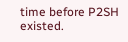time before P2SH existed.